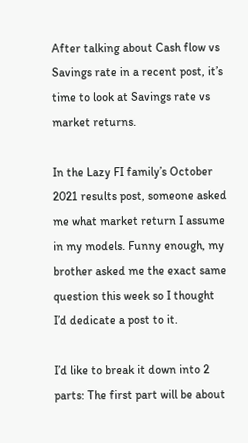After talking about Cash flow vs Savings rate in a recent post, it’s time to look at Savings rate vs market returns.

In the Lazy FI family’s October 2021 results post, someone asked me what market return I assume in my models. Funny enough, my brother asked me the exact same question this week so I thought I’d dedicate a post to it.

I’d like to break it down into 2 parts: The first part will be about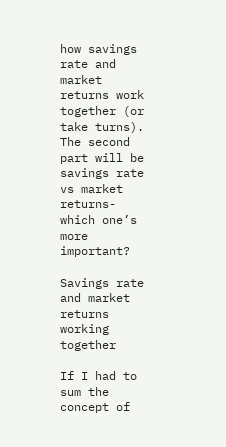how savings rate and market returns work together (or take turns). The second part will be savings rate vs market returns- which one’s more important?

Savings rate and market returns working together

If I had to sum the concept of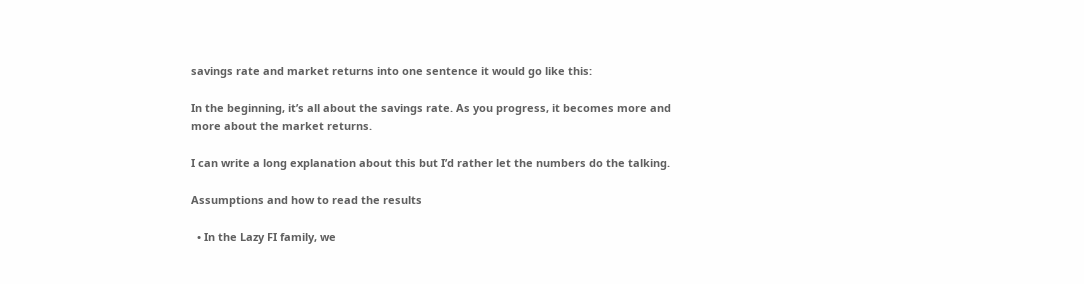savings rate and market returns into one sentence it would go like this:

In the beginning, it’s all about the savings rate. As you progress, it becomes more and more about the market returns.

I can write a long explanation about this but I’d rather let the numbers do the talking.

Assumptions and how to read the results

  • In the Lazy FI family, we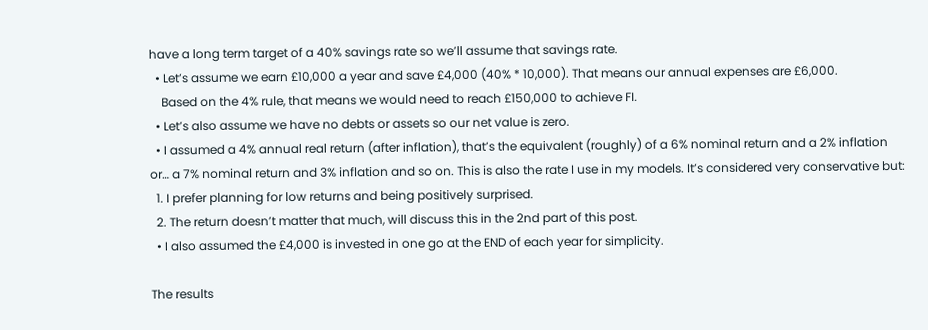have a long term target of a 40% savings rate so we’ll assume that savings rate.
  • Let’s assume we earn £10,000 a year and save £4,000 (40% * 10,000). That means our annual expenses are £6,000.
    Based on the 4% rule, that means we would need to reach £150,000 to achieve FI.
  • Let’s also assume we have no debts or assets so our net value is zero.
  • I assumed a 4% annual real return (after inflation), that’s the equivalent (roughly) of a 6% nominal return and a 2% inflation or… a 7% nominal return and 3% inflation and so on. This is also the rate I use in my models. It’s considered very conservative but:
  1. I prefer planning for low returns and being positively surprised.
  2. The return doesn’t matter that much, will discuss this in the 2nd part of this post.
  • I also assumed the £4,000 is invested in one go at the END of each year for simplicity.

The results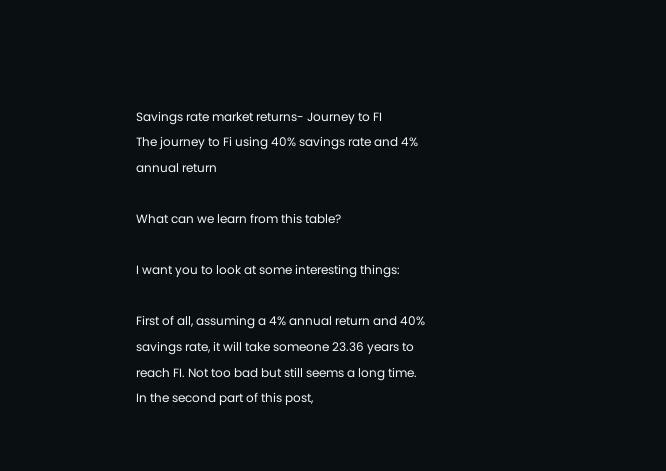Savings rate market returns- Journey to FI
The journey to Fi using 40% savings rate and 4% annual return

What can we learn from this table?

I want you to look at some interesting things:

First of all, assuming a 4% annual return and 40% savings rate, it will take someone 23.36 years to reach FI. Not too bad but still seems a long time. In the second part of this post,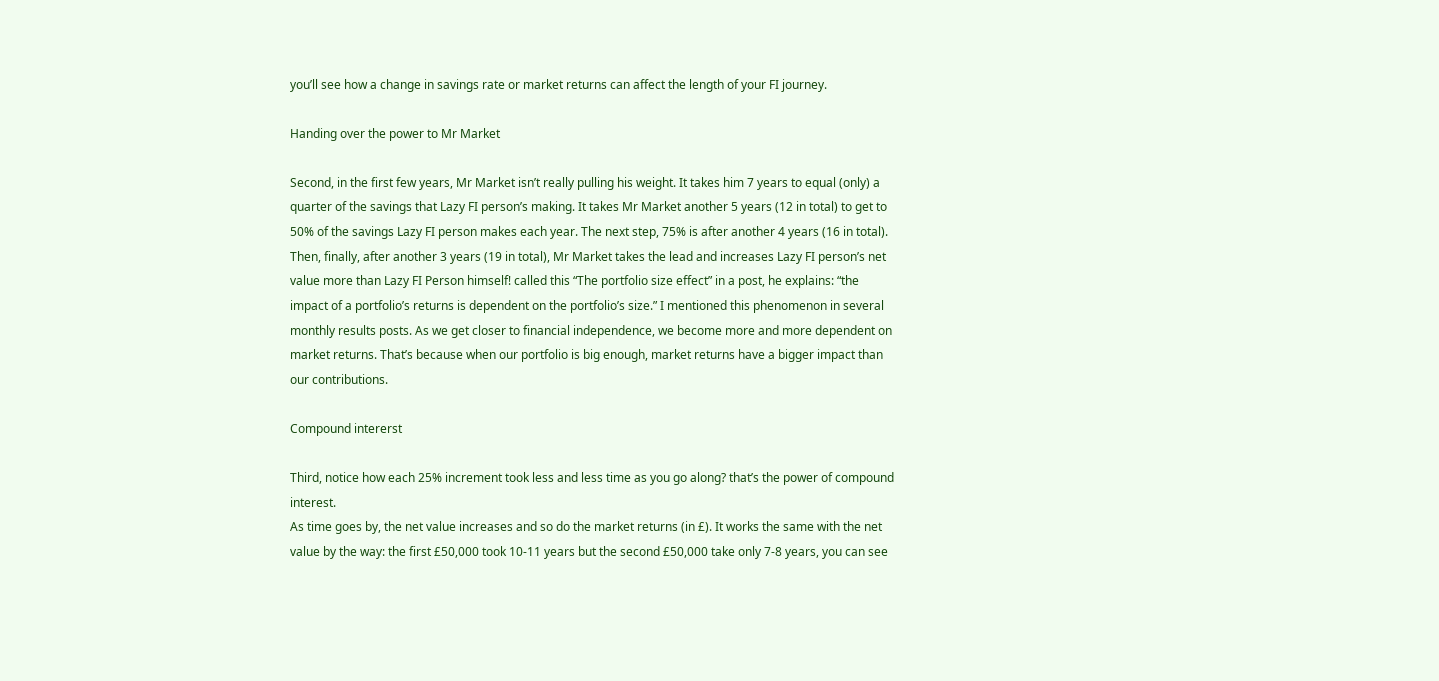you’ll see how a change in savings rate or market returns can affect the length of your FI journey.

Handing over the power to Mr Market

Second, in the first few years, Mr Market isn’t really pulling his weight. It takes him 7 years to equal (only) a quarter of the savings that Lazy FI person’s making. It takes Mr Market another 5 years (12 in total) to get to 50% of the savings Lazy FI person makes each year. The next step, 75% is after another 4 years (16 in total). Then, finally, after another 3 years (19 in total), Mr Market takes the lead and increases Lazy FI person’s net value more than Lazy FI Person himself! called this “The portfolio size effect” in a post, he explains: “the impact of a portfolio’s returns is dependent on the portfolio’s size.” I mentioned this phenomenon in several monthly results posts. As we get closer to financial independence, we become more and more dependent on market returns. That’s because when our portfolio is big enough, market returns have a bigger impact than our contributions.

Compound intererst

Third, notice how each 25% increment took less and less time as you go along? that’s the power of compound interest.
As time goes by, the net value increases and so do the market returns (in £). It works the same with the net value by the way: the first £50,000 took 10-11 years but the second £50,000 take only 7-8 years, you can see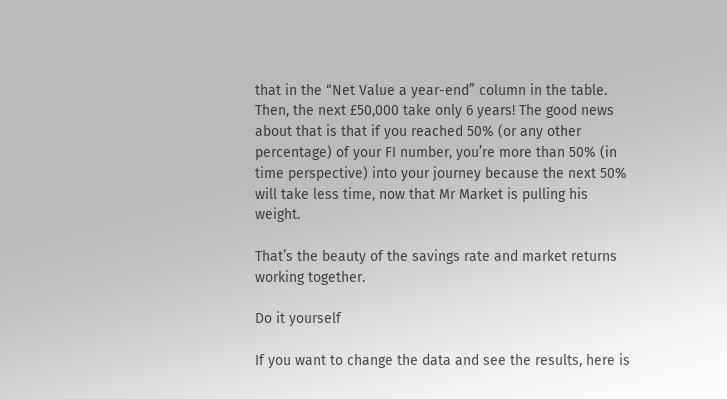that in the “Net Value a year-end” column in the table. Then, the next £50,000 take only 6 years! The good news about that is that if you reached 50% (or any other percentage) of your FI number, you’re more than 50% (in time perspective) into your journey because the next 50% will take less time, now that Mr Market is pulling his weight.

That’s the beauty of the savings rate and market returns working together.

Do it yourself

If you want to change the data and see the results, here is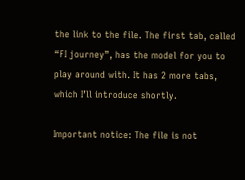the link to the file. The first tab, called “FI journey”, has the model for you to play around with. It has 2 more tabs, which I’ll introduce shortly.

Important notice: The file is not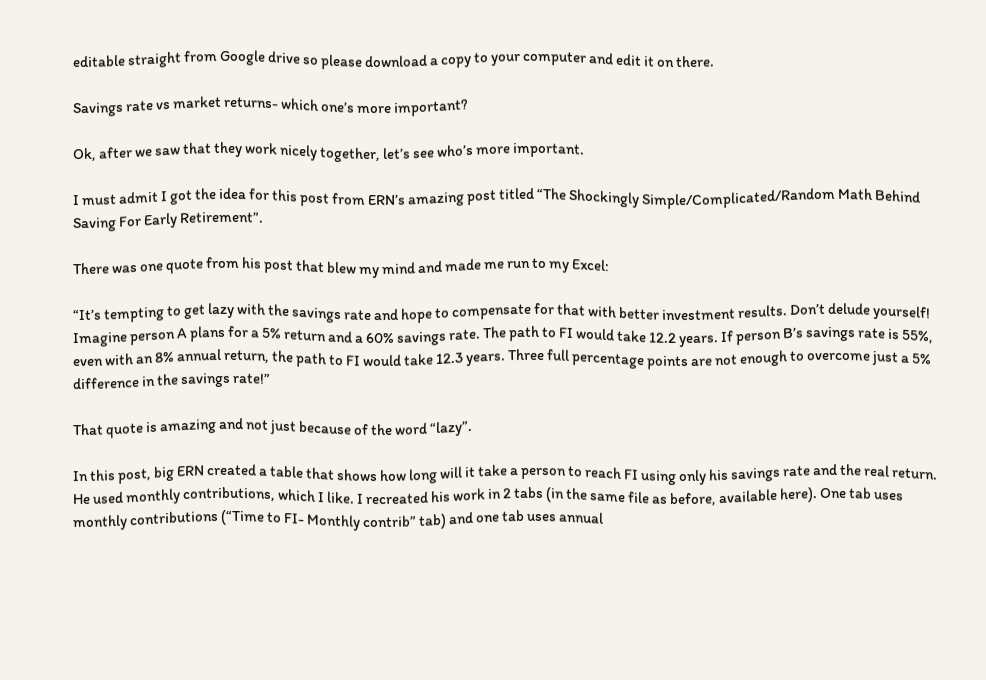editable straight from Google drive so please download a copy to your computer and edit it on there.

Savings rate vs market returns- which one’s more important?

Ok, after we saw that they work nicely together, let’s see who’s more important.

I must admit I got the idea for this post from ERN’s amazing post titled “The Shockingly Simple/Complicated/Random Math Behind Saving For Early Retirement”.

There was one quote from his post that blew my mind and made me run to my Excel:

“It’s tempting to get lazy with the savings rate and hope to compensate for that with better investment results. Don’t delude yourself! Imagine person A plans for a 5% return and a 60% savings rate. The path to FI would take 12.2 years. If person B’s savings rate is 55%, even with an 8% annual return, the path to FI would take 12.3 years. Three full percentage points are not enough to overcome just a 5% difference in the savings rate!”

That quote is amazing and not just because of the word “lazy”.

In this post, big ERN created a table that shows how long will it take a person to reach FI using only his savings rate and the real return. He used monthly contributions, which I like. I recreated his work in 2 tabs (in the same file as before, available here). One tab uses monthly contributions (“Time to FI- Monthly contrib” tab) and one tab uses annual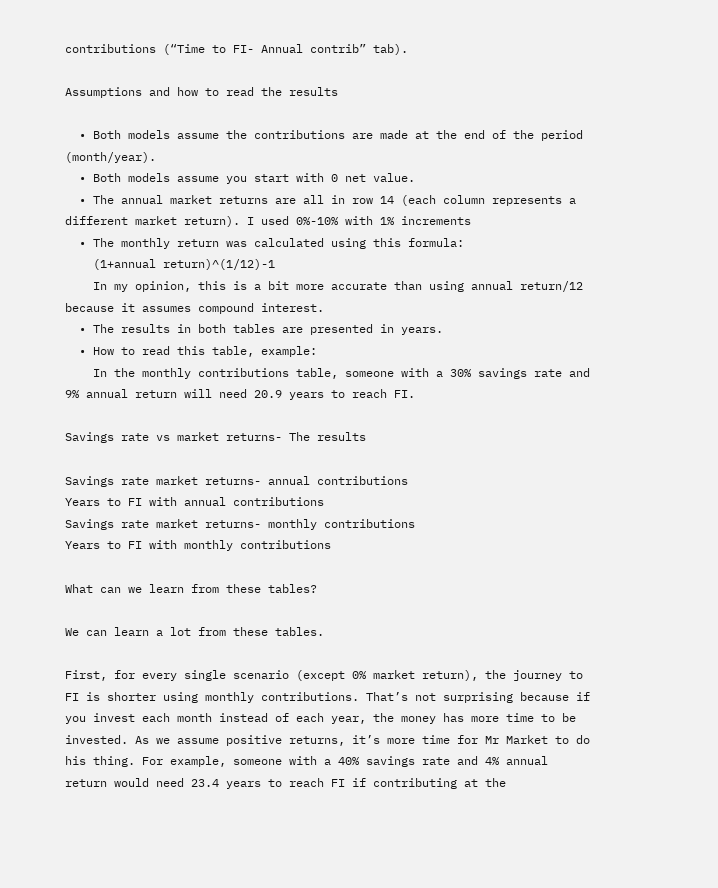contributions (“Time to FI- Annual contrib” tab).

Assumptions and how to read the results

  • Both models assume the contributions are made at the end of the period (month/year).
  • Both models assume you start with 0 net value.
  • The annual market returns are all in row 14 (each column represents a different market return). I used 0%-10% with 1% increments
  • The monthly return was calculated using this formula:
    (1+annual return)^(1/12)-1
    In my opinion, this is a bit more accurate than using annual return/12 because it assumes compound interest.
  • The results in both tables are presented in years.
  • How to read this table, example:
    In the monthly contributions table, someone with a 30% savings rate and 9% annual return will need 20.9 years to reach FI.

Savings rate vs market returns- The results

Savings rate market returns- annual contributions
Years to FI with annual contributions
Savings rate market returns- monthly contributions
Years to FI with monthly contributions

What can we learn from these tables?

We can learn a lot from these tables.

First, for every single scenario (except 0% market return), the journey to FI is shorter using monthly contributions. That’s not surprising because if you invest each month instead of each year, the money has more time to be invested. As we assume positive returns, it’s more time for Mr Market to do his thing. For example, someone with a 40% savings rate and 4% annual return would need 23.4 years to reach FI if contributing at the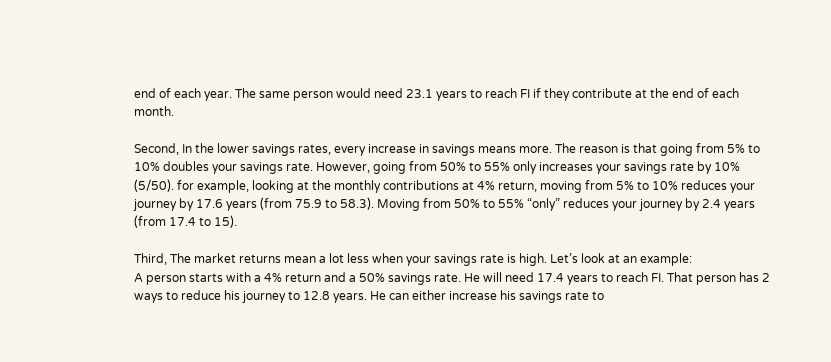end of each year. The same person would need 23.1 years to reach FI if they contribute at the end of each month.

Second, In the lower savings rates, every increase in savings means more. The reason is that going from 5% to 10% doubles your savings rate. However, going from 50% to 55% only increases your savings rate by 10% (5/50). for example, looking at the monthly contributions at 4% return, moving from 5% to 10% reduces your journey by 17.6 years (from 75.9 to 58.3). Moving from 50% to 55% “only” reduces your journey by 2.4 years (from 17.4 to 15).

Third, The market returns mean a lot less when your savings rate is high. Let’s look at an example:
A person starts with a 4% return and a 50% savings rate. He will need 17.4 years to reach FI. That person has 2 ways to reduce his journey to 12.8 years. He can either increase his savings rate to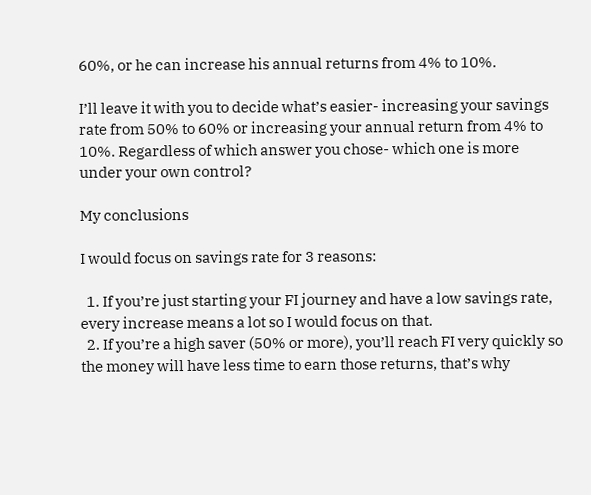60%, or he can increase his annual returns from 4% to 10%.

I’ll leave it with you to decide what’s easier- increasing your savings rate from 50% to 60% or increasing your annual return from 4% to 10%. Regardless of which answer you chose- which one is more under your own control?

My conclusions

I would focus on savings rate for 3 reasons:

  1. If you’re just starting your FI journey and have a low savings rate, every increase means a lot so I would focus on that.
  2. If you’re a high saver (50% or more), you’ll reach FI very quickly so the money will have less time to earn those returns, that’s why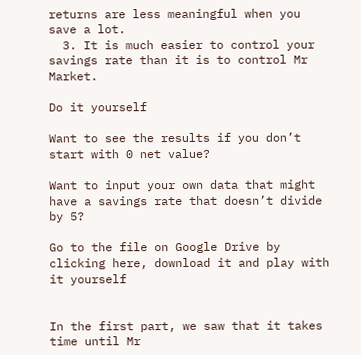returns are less meaningful when you save a lot.
  3. It is much easier to control your savings rate than it is to control Mr Market.

Do it yourself

Want to see the results if you don’t start with 0 net value?

Want to input your own data that might have a savings rate that doesn’t divide by 5?

Go to the file on Google Drive by clicking here, download it and play with it yourself


In the first part, we saw that it takes time until Mr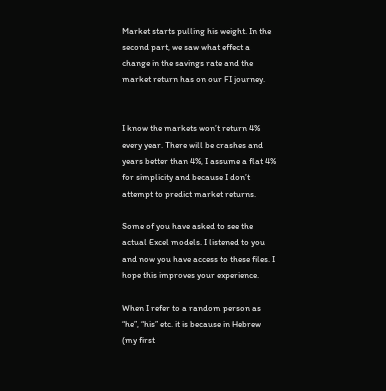Market starts pulling his weight. In the second part, we saw what effect a change in the savings rate and the market return has on our FI journey.


I know the markets won’t return 4% every year. There will be crashes and years better than 4%, I assume a flat 4% for simplicity and because I don’t attempt to predict market returns.

Some of you have asked to see the actual Excel models. I listened to you and now you have access to these files. I hope this improves your experience.

When I refer to a random person as “he”, “his” etc. it is because in Hebrew (my first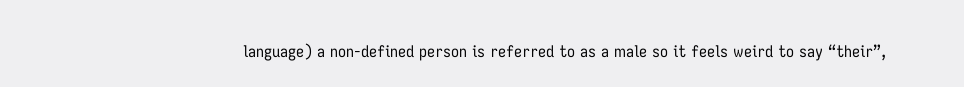language) a non-defined person is referred to as a male so it feels weird to say “their”,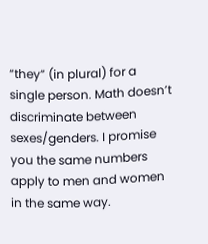“they” (in plural) for a single person. Math doesn’t discriminate between sexes/genders. I promise you the same numbers apply to men and women in the same way.